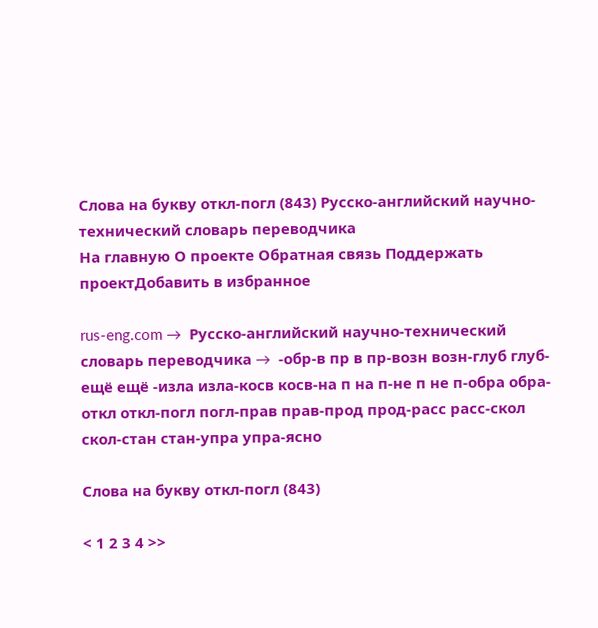Слова на букву откл-погл (843) Русско-английский научно-технический словарь переводчика
На главную О проекте Обратная связь Поддержать проектДобавить в избранное

rus-eng.com →  Русско-английский научно-технический словарь переводчика →  -обр-в пр в пр-возн возн-глуб глуб-ещё ещё -изла изла-косв косв-на п на п-не п не п-обра обра-откл откл-погл погл-прав прав-прод прод-расс расс-скол скол-стан стан-упра упра-ясно

Слова на букву откл-погл (843)

< 1 2 3 4 >>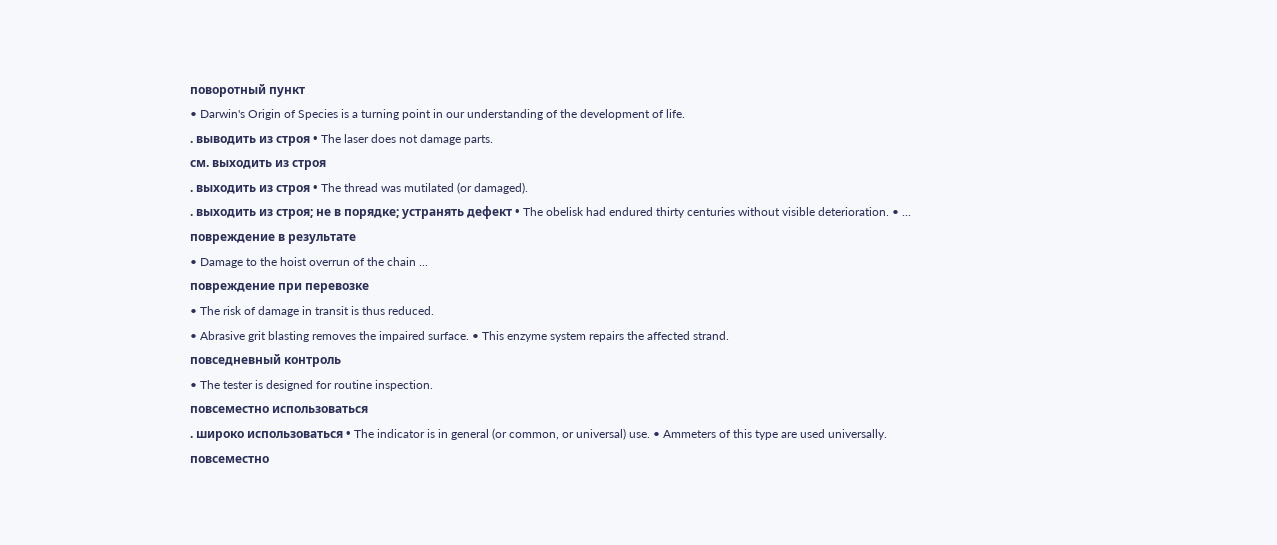поворотный пункт
• Darwin's Origin of Species is a turning point in our understanding of the development of life.
. выводить из строя • The laser does not damage parts.
см. выходить из строя
. выходить из строя • The thread was mutilated (or damaged).
. выходить из строя; не в порядке; устранять дефект • The obelisk had endured thirty centuries without visible deterioration. • ...
повреждение в результате
• Damage to the hoist overrun of the chain ...
повреждение при перевозке
• The risk of damage in transit is thus reduced.
• Abrasive grit blasting removes the impaired surface. • This enzyme system repairs the affected strand.
повседневный контроль
• The tester is designed for routine inspection.
повсеместно использоваться
. широко использоваться • The indicator is in general (or common, or universal) use. • Ammeters of this type are used universally.
повсеместно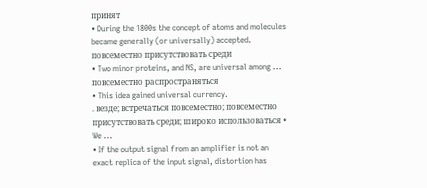принят
• During the 1800s the concept of atoms and molecules became generally (or universally) accepted.
повсеместно присутствовать среди
• Two minor proteins, and NS, are universal among ...
повсеместно распространяться
• This idea gained universal currency.
. везде; встречаться повсеместно; повсеместно присутствовать среди; широко использоваться • We ...
• If the output signal from an amplifier is not an exact replica of the input signal, distortion has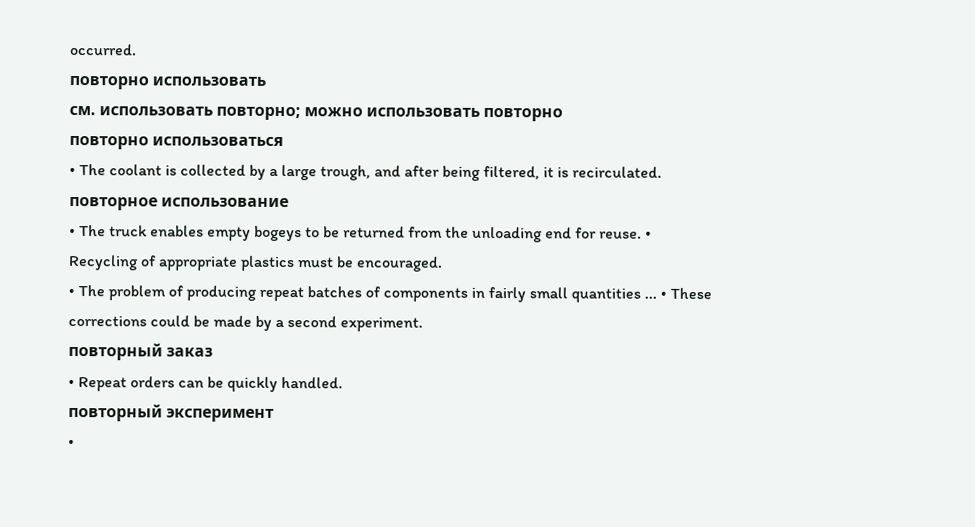occurred.
повторно использовать
см. использовать повторно; можно использовать повторно
повторно использоваться
• The coolant is collected by a large trough, and after being filtered, it is recirculated.
повторное использование
• The truck enables empty bogeys to be returned from the unloading end for reuse. • Recycling of appropriate plastics must be encouraged.
• The problem of producing repeat batches of components in fairly small quantities ... • These corrections could be made by a second experiment.
повторный заказ
• Repeat orders can be quickly handled.
повторный эксперимент
•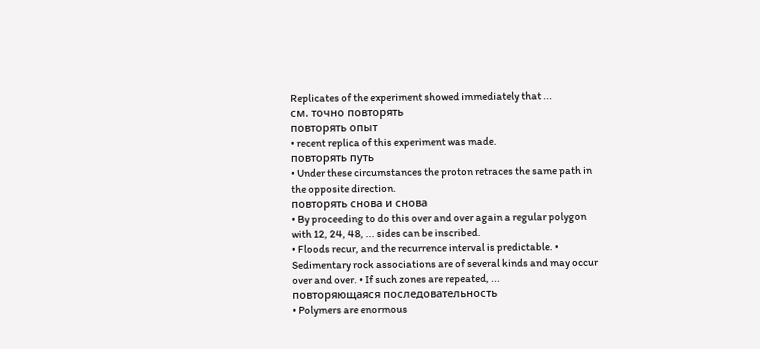Replicates of the experiment showed immediately that ...
см. точно повторять
повторять опыт
• recent replica of this experiment was made.
повторять путь
• Under these circumstances the proton retraces the same path in the opposite direction.
повторять снова и снова
• By proceeding to do this over and over again a regular polygon with 12, 24, 48, ... sides can be inscribed.
• Floods recur, and the recurrence interval is predictable. • Sedimentary rock associations are of several kinds and may occur over and over. • If such zones are repeated, ...
повторяющаяся последовательность
• Polymers are enormous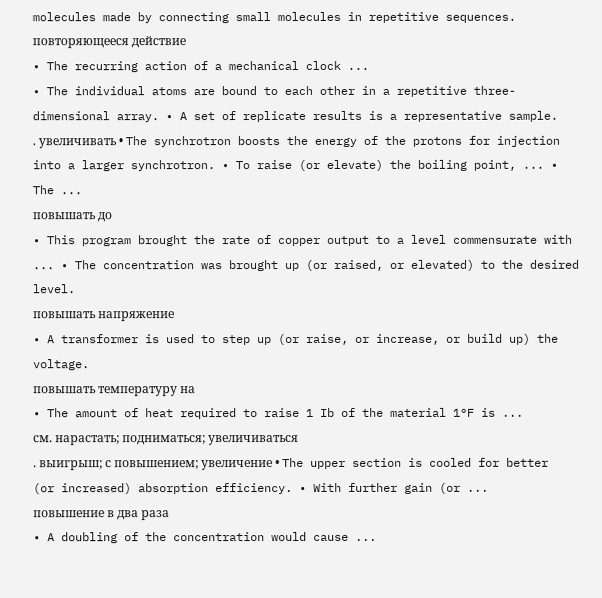molecules made by connecting small molecules in repetitive sequences.
повторяющееся действие
• The recurring action of a mechanical clock ...
• The individual atoms are bound to each other in a repetitive three-dimensional array. • A set of replicate results is a representative sample.
. увеличивать • The synchrotron boosts the energy of the protons for injection into a larger synchrotron. • To raise (or elevate) the boiling point, ... • The ...
повышать до
• This program brought the rate of copper output to a level commensurate with ... • The concentration was brought up (or raised, or elevated) to the desired level.
повышать напряжение
• A transformer is used to step up (or raise, or increase, or build up) the voltage.
повышать температуру на
• The amount of heat required to raise 1 Ib of the material 1°F is ...
см. нарастать; подниматься; увеличиваться
. выигрыш; с повышением; увеличение • The upper section is cooled for better (or increased) absorption efficiency. • With further gain (or ...
повышение в два раза
• A doubling of the concentration would cause ...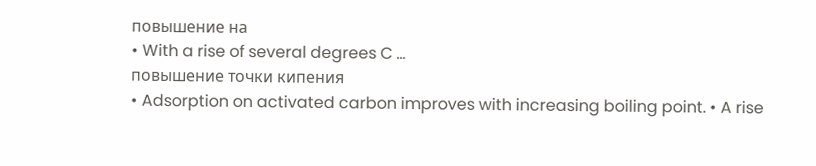повышение на
• With a rise of several degrees C ...
повышение точки кипения
• Adsorption on activated carbon improves with increasing boiling point. • A rise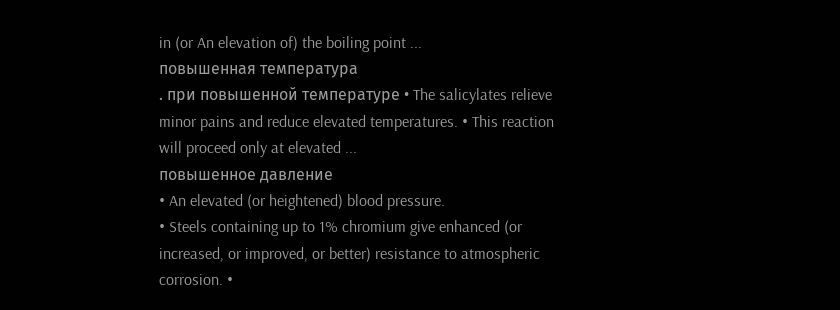in (or An elevation of) the boiling point ...
повышенная температура
. при повышенной температуре • The salicylates relieve minor pains and reduce elevated temperatures. • This reaction will proceed only at elevated ...
повышенное давление
• An elevated (or heightened) blood pressure.
• Steels containing up to 1% chromium give enhanced (or increased, or improved, or better) resistance to atmospheric corrosion. •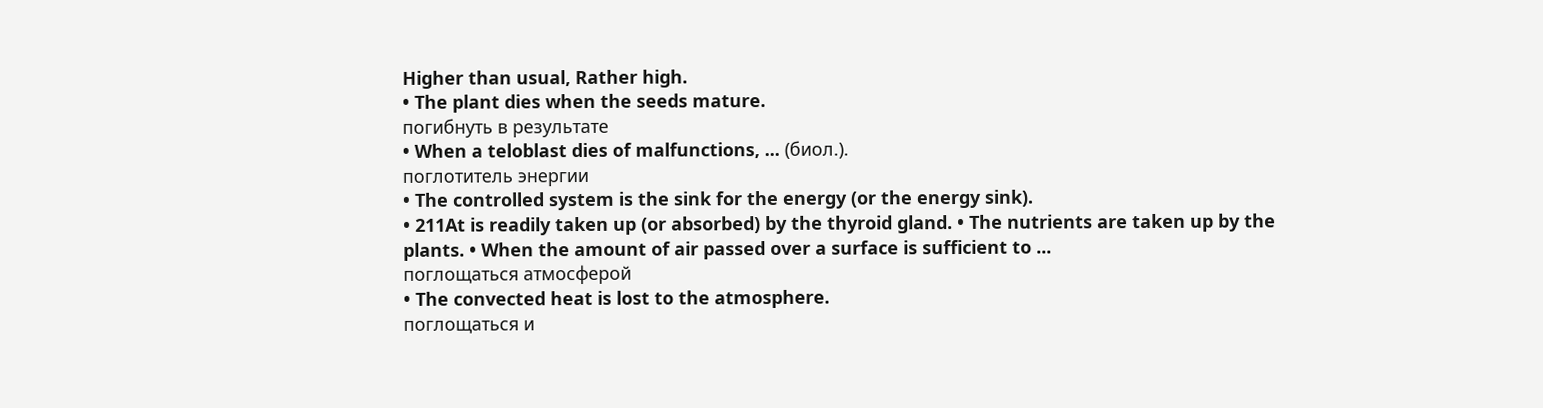Higher than usual, Rather high.
• The plant dies when the seeds mature.
погибнуть в результате
• When a teloblast dies of malfunctions, ... (биол.).
поглотитель энергии
• The controlled system is the sink for the energy (or the energy sink).
• 211At is readily taken up (or absorbed) by the thyroid gland. • The nutrients are taken up by the plants. • When the amount of air passed over a surface is sufficient to ...
поглощаться атмосферой
• The convected heat is lost to the atmosphere.
поглощаться и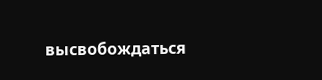высвобождаться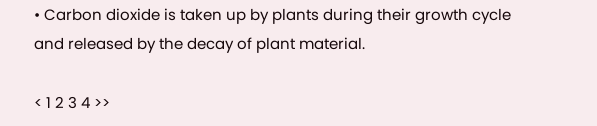• Carbon dioxide is taken up by plants during their growth cycle and released by the decay of plant material.

< 1 2 3 4 >>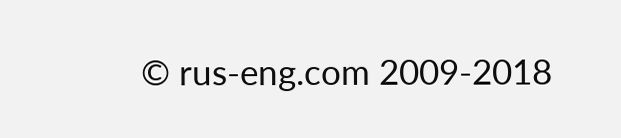© rus-eng.com 2009-2018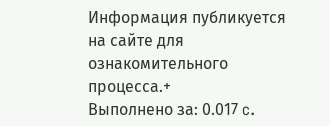Информация публикуется на сайте для ознакомительного процесса.+
Выполнено за: 0.017 c.